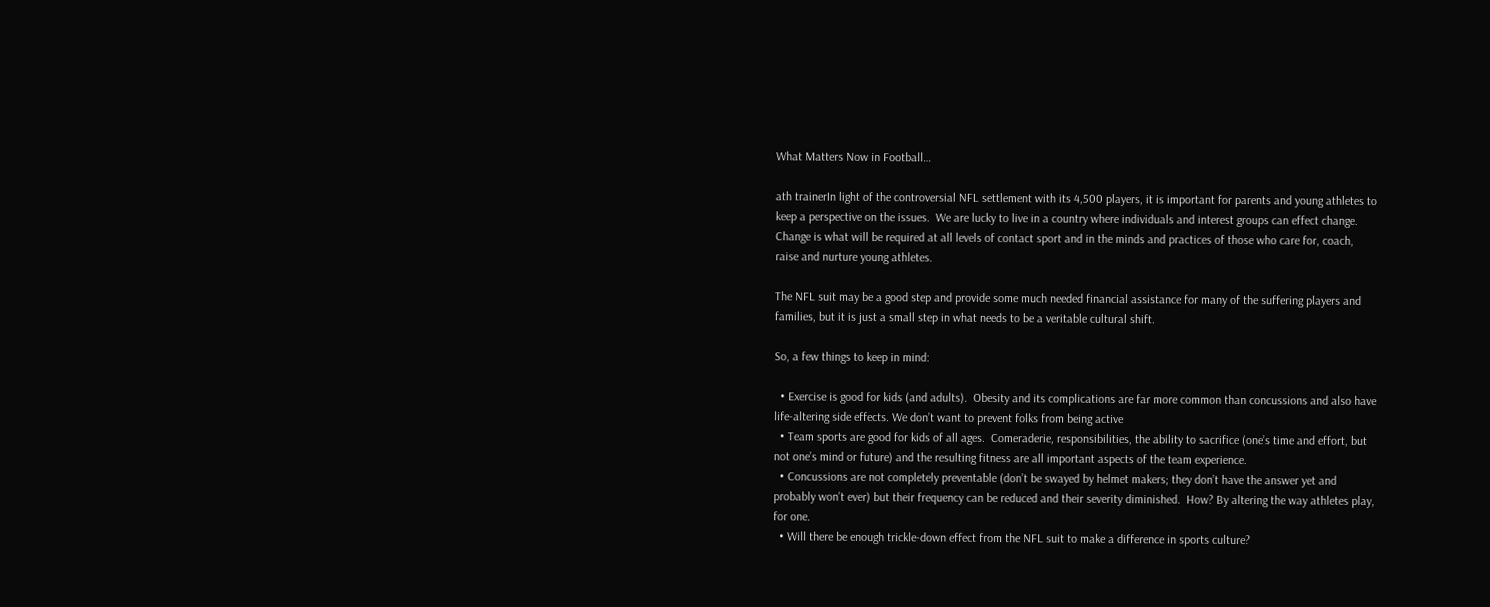What Matters Now in Football…

ath trainerIn light of the controversial NFL settlement with its 4,500 players, it is important for parents and young athletes to keep a perspective on the issues.  We are lucky to live in a country where individuals and interest groups can effect change. Change is what will be required at all levels of contact sport and in the minds and practices of those who care for, coach, raise and nurture young athletes.

The NFL suit may be a good step and provide some much needed financial assistance for many of the suffering players and families, but it is just a small step in what needs to be a veritable cultural shift.

So, a few things to keep in mind:

  • Exercise is good for kids (and adults).  Obesity and its complications are far more common than concussions and also have life-altering side effects. We don’t want to prevent folks from being active
  • Team sports are good for kids of all ages.  Comeraderie, responsibilities, the ability to sacrifice (one’s time and effort, but not one’s mind or future) and the resulting fitness are all important aspects of the team experience.
  • Concussions are not completely preventable (don’t be swayed by helmet makers; they don’t have the answer yet and probably won’t ever) but their frequency can be reduced and their severity diminished.  How? By altering the way athletes play, for one.
  • Will there be enough trickle-down effect from the NFL suit to make a difference in sports culture?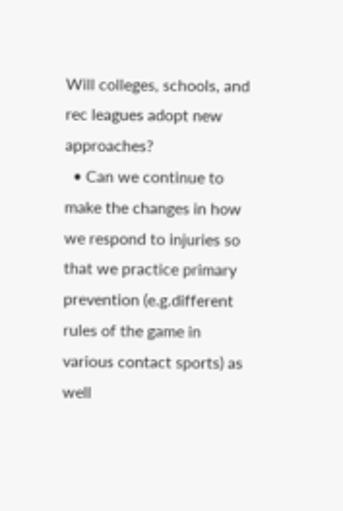Will colleges, schools, and rec leagues adopt new approaches?
  • Can we continue to make the changes in how we respond to injuries so that we practice primary prevention (e.g.different rules of the game in various contact sports) as well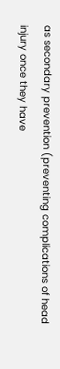as secondary prevention (preventing complications of head injury once they have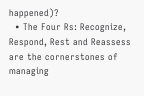happened)?
  • The Four Rs: Recognize, Respond, Rest and Reassess are the cornerstones of managing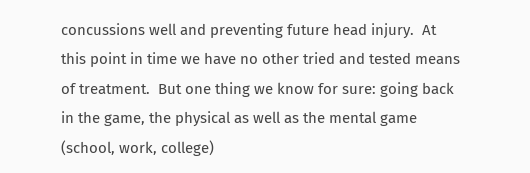concussions well and preventing future head injury.  At this point in time we have no other tried and tested means of treatment.  But one thing we know for sure: going back in the game, the physical as well as the mental game (school, work, college)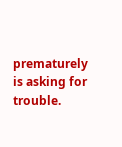prematurely is asking for trouble.